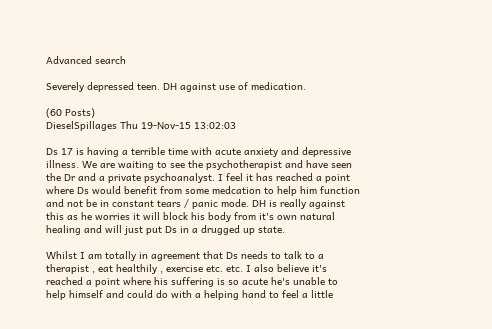Advanced search

Severely depressed teen. DH against use of medication.

(60 Posts)
DieselSpillages Thu 19-Nov-15 13:02:03

Ds 17 is having a terrible time with acute anxiety and depressive illness. We are waiting to see the psychotherapist and have seen the Dr and a private psychoanalyst. I feel it has reached a point where Ds would benefit from some medcation to help him function and not be in constant tears / panic mode. DH is really against this as he worries it will block his body from it's own natural healing and will just put Ds in a drugged up state.

Whilst I am totally in agreement that Ds needs to talk to a therapist , eat healthily , exercise etc. etc. I also believe it's reached a point where his suffering is so acute he's unable to help himself and could do with a helping hand to feel a little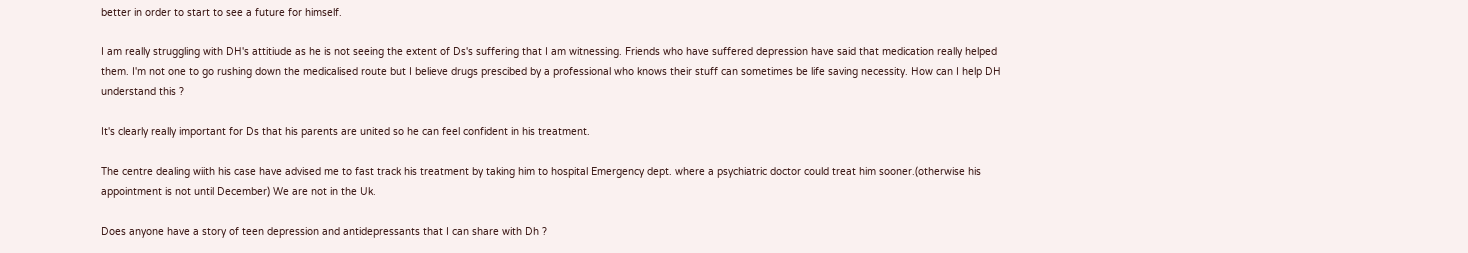better in order to start to see a future for himself.

I am really struggling with DH's attitiude as he is not seeing the extent of Ds's suffering that I am witnessing. Friends who have suffered depression have said that medication really helped them. I'm not one to go rushing down the medicalised route but I believe drugs prescibed by a professional who knows their stuff can sometimes be life saving necessity. How can I help DH understand this ?

It's clearly really important for Ds that his parents are united so he can feel confident in his treatment.

The centre dealing wiith his case have advised me to fast track his treatment by taking him to hospital Emergency dept. where a psychiatric doctor could treat him sooner.(otherwise his appointment is not until December) We are not in the Uk.

Does anyone have a story of teen depression and antidepressants that I can share with Dh ?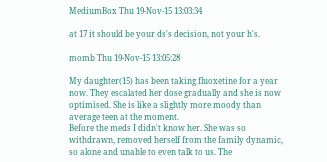MediumBox Thu 19-Nov-15 13:03:34

at 17 it should be your ds's decision, not your h's.

momb Thu 19-Nov-15 13:05:28

My daughter(15) has been taking fluoxetine for a year now. They escalated her dose gradually and she is now optimised. She is like a slightly more moody than average teen at the moment.
Before the meds I didn't know her. She was so withdrawn, removed herself from the family dynamic, so alone and unable to even talk to us. The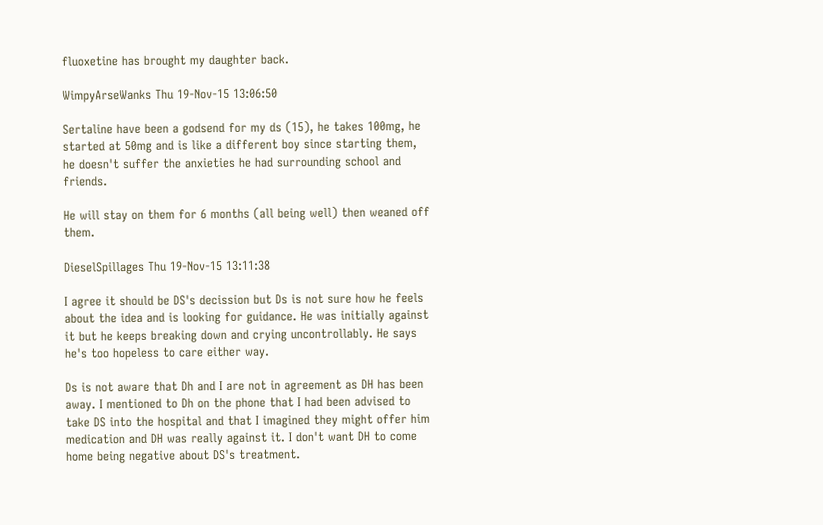fluoxetine has brought my daughter back.

WimpyArseWanks Thu 19-Nov-15 13:06:50

Sertaline have been a godsend for my ds (15), he takes 100mg, he started at 50mg and is like a different boy since starting them, he doesn't suffer the anxieties he had surrounding school and friends.

He will stay on them for 6 months (all being well) then weaned off them.

DieselSpillages Thu 19-Nov-15 13:11:38

I agree it should be DS's decission but Ds is not sure how he feels about the idea and is looking for guidance. He was initially against it but he keeps breaking down and crying uncontrollably. He says he's too hopeless to care either way.

Ds is not aware that Dh and I are not in agreement as DH has been away. I mentioned to Dh on the phone that I had been advised to take DS into the hospital and that I imagined they might offer him medication and DH was really against it. I don't want DH to come home being negative about DS's treatment.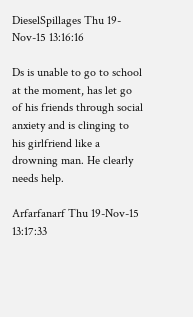DieselSpillages Thu 19-Nov-15 13:16:16

Ds is unable to go to school at the moment, has let go of his friends through social anxiety and is clinging to his girlfriend like a drowning man. He clearly needs help.

Arfarfanarf Thu 19-Nov-15 13:17:33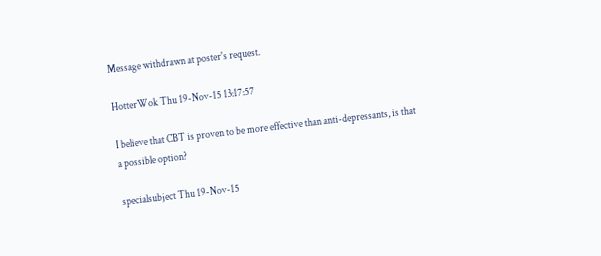Message withdrawn at poster's request.

HotterWok Thu 19-Nov-15 13:17:57

I believe that CBT is proven to be more effective than anti-depressants, is that a possible option?

specialsubject Thu 19-Nov-15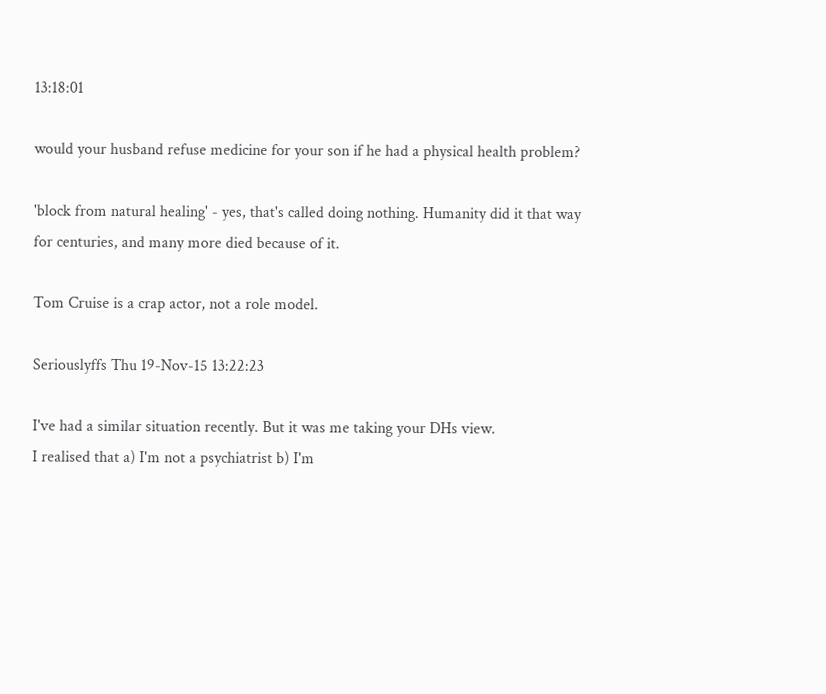13:18:01

would your husband refuse medicine for your son if he had a physical health problem?

'block from natural healing' - yes, that's called doing nothing. Humanity did it that way for centuries, and many more died because of it.

Tom Cruise is a crap actor, not a role model.

Seriouslyffs Thu 19-Nov-15 13:22:23

I've had a similar situation recently. But it was me taking your DHs view.
I realised that a) I'm not a psychiatrist b) I'm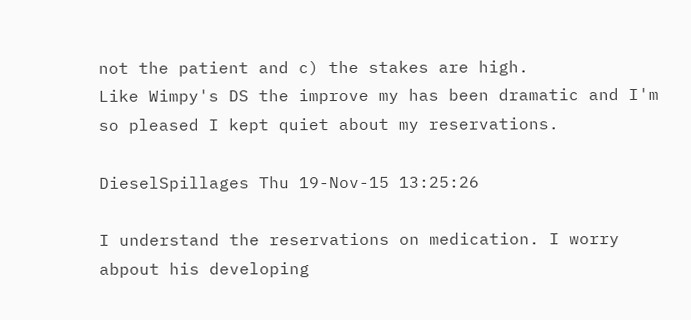not the patient and c) the stakes are high.
Like Wimpy's DS the improve my has been dramatic and I'm so pleased I kept quiet about my reservations.

DieselSpillages Thu 19-Nov-15 13:25:26

I understand the reservations on medication. I worry abpout his developing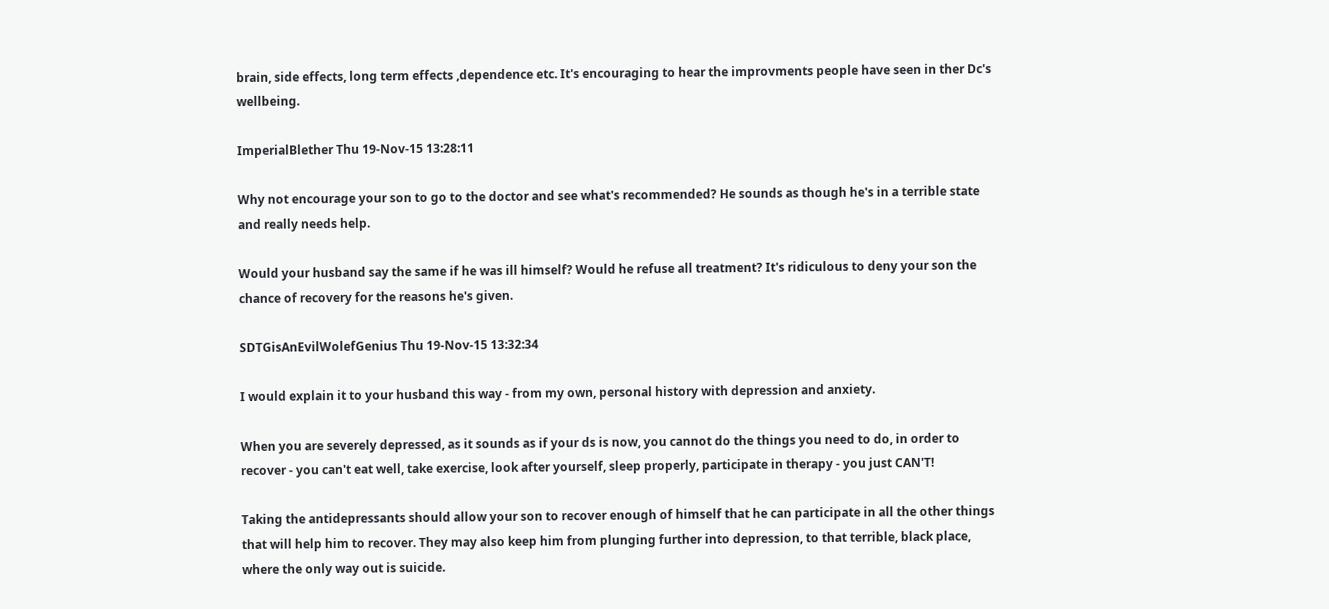brain, side effects, long term effects ,dependence etc. It's encouraging to hear the improvments people have seen in ther Dc's wellbeing.

ImperialBlether Thu 19-Nov-15 13:28:11

Why not encourage your son to go to the doctor and see what's recommended? He sounds as though he's in a terrible state and really needs help.

Would your husband say the same if he was ill himself? Would he refuse all treatment? It's ridiculous to deny your son the chance of recovery for the reasons he's given.

SDTGisAnEvilWolefGenius Thu 19-Nov-15 13:32:34

I would explain it to your husband this way - from my own, personal history with depression and anxiety.

When you are severely depressed, as it sounds as if your ds is now, you cannot do the things you need to do, in order to recover - you can't eat well, take exercise, look after yourself, sleep properly, participate in therapy - you just CAN'T!

Taking the antidepressants should allow your son to recover enough of himself that he can participate in all the other things that will help him to recover. They may also keep him from plunging further into depression, to that terrible, black place, where the only way out is suicide.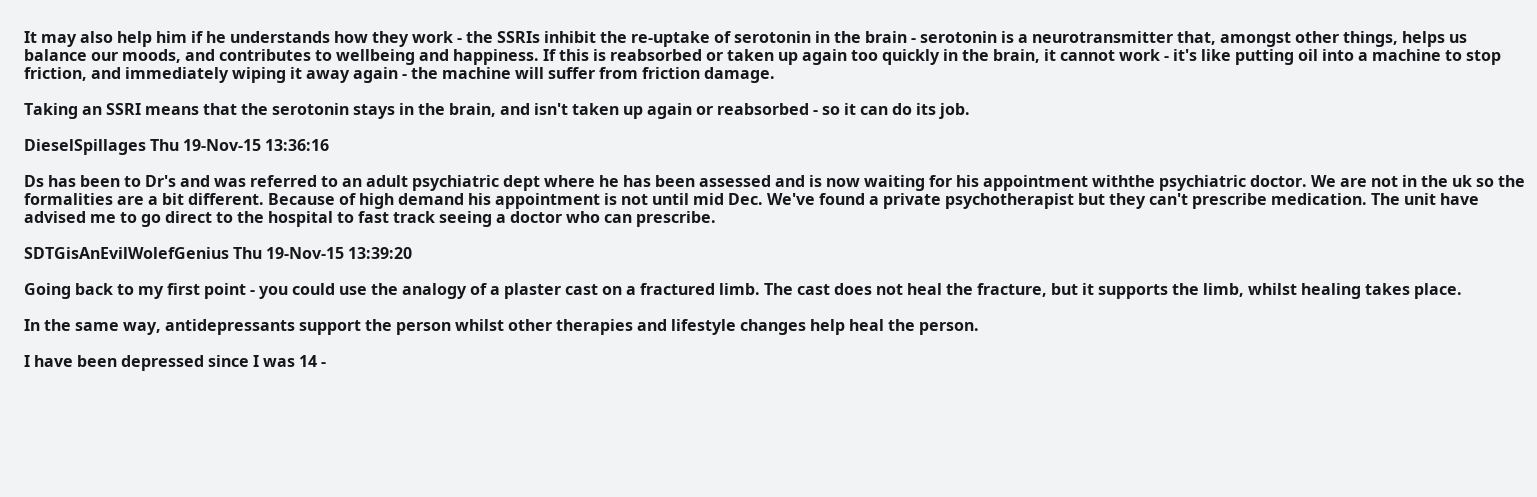It may also help him if he understands how they work - the SSRIs inhibit the re-uptake of serotonin in the brain - serotonin is a neurotransmitter that, amongst other things, helps us balance our moods, and contributes to wellbeing and happiness. If this is reabsorbed or taken up again too quickly in the brain, it cannot work - it's like putting oil into a machine to stop friction, and immediately wiping it away again - the machine will suffer from friction damage.

Taking an SSRI means that the serotonin stays in the brain, and isn't taken up again or reabsorbed - so it can do its job.

DieselSpillages Thu 19-Nov-15 13:36:16

Ds has been to Dr's and was referred to an adult psychiatric dept where he has been assessed and is now waiting for his appointment withthe psychiatric doctor. We are not in the uk so the formalities are a bit different. Because of high demand his appointment is not until mid Dec. We've found a private psychotherapist but they can't prescribe medication. The unit have advised me to go direct to the hospital to fast track seeing a doctor who can prescribe.

SDTGisAnEvilWolefGenius Thu 19-Nov-15 13:39:20

Going back to my first point - you could use the analogy of a plaster cast on a fractured limb. The cast does not heal the fracture, but it supports the limb, whilst healing takes place.

In the same way, antidepressants support the person whilst other therapies and lifestyle changes help heal the person.

I have been depressed since I was 14 -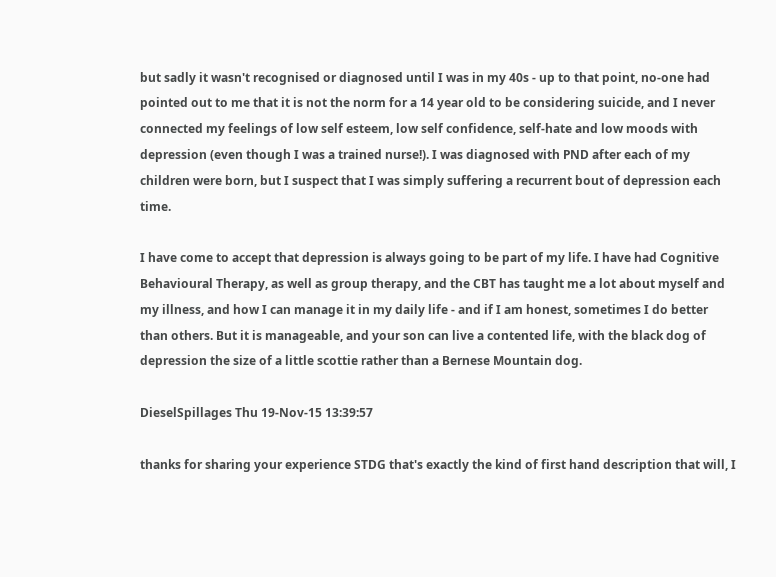but sadly it wasn't recognised or diagnosed until I was in my 40s - up to that point, no-one had pointed out to me that it is not the norm for a 14 year old to be considering suicide, and I never connected my feelings of low self esteem, low self confidence, self-hate and low moods with depression (even though I was a trained nurse!). I was diagnosed with PND after each of my children were born, but I suspect that I was simply suffering a recurrent bout of depression each time.

I have come to accept that depression is always going to be part of my life. I have had Cognitive Behavioural Therapy, as well as group therapy, and the CBT has taught me a lot about myself and my illness, and how I can manage it in my daily life - and if I am honest, sometimes I do better than others. But it is manageable, and your son can live a contented life, with the black dog of depression the size of a little scottie rather than a Bernese Mountain dog.

DieselSpillages Thu 19-Nov-15 13:39:57

thanks for sharing your experience STDG that's exactly the kind of first hand description that will, I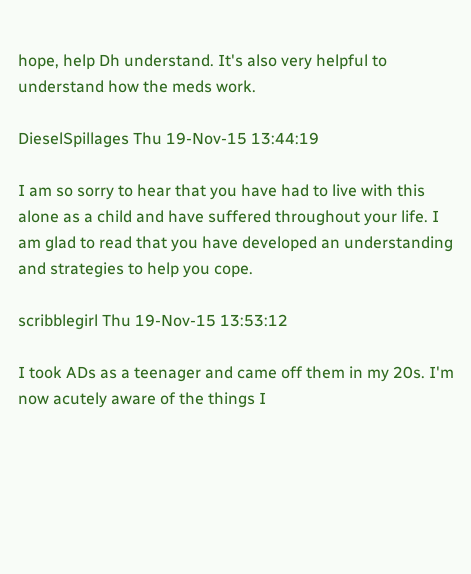hope, help Dh understand. It's also very helpful to understand how the meds work.

DieselSpillages Thu 19-Nov-15 13:44:19

I am so sorry to hear that you have had to live with this alone as a child and have suffered throughout your life. I am glad to read that you have developed an understanding and strategies to help you cope.

scribblegirl Thu 19-Nov-15 13:53:12

I took ADs as a teenager and came off them in my 20s. I'm now acutely aware of the things I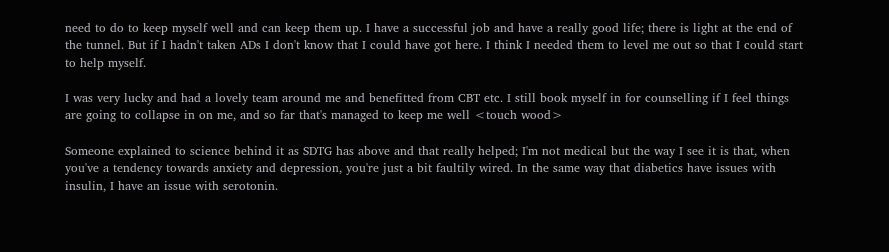need to do to keep myself well and can keep them up. I have a successful job and have a really good life; there is light at the end of the tunnel. But if I hadn't taken ADs I don't know that I could have got here. I think I needed them to level me out so that I could start to help myself.

I was very lucky and had a lovely team around me and benefitted from CBT etc. I still book myself in for counselling if I feel things are going to collapse in on me, and so far that's managed to keep me well <touch wood>

Someone explained to science behind it as SDTG has above and that really helped; I'm not medical but the way I see it is that, when you've a tendency towards anxiety and depression, you're just a bit faultily wired. In the same way that diabetics have issues with insulin, I have an issue with serotonin.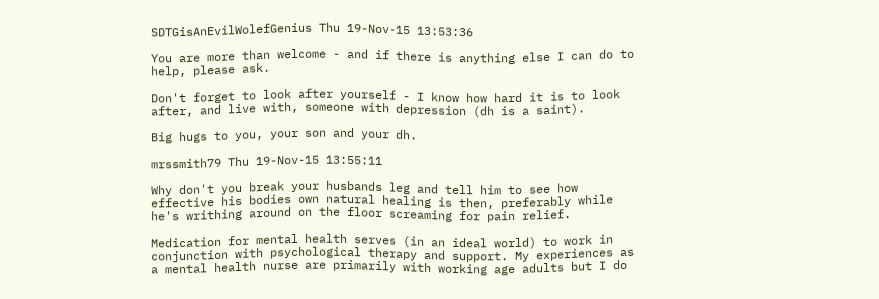SDTGisAnEvilWolefGenius Thu 19-Nov-15 13:53:36

You are more than welcome - and if there is anything else I can do to help, please ask.

Don't forget to look after yourself - I know how hard it is to look after, and live with, someone with depression (dh is a saint).

Big hugs to you, your son and your dh.

mrssmith79 Thu 19-Nov-15 13:55:11

Why don't you break your husbands leg and tell him to see how effective his bodies own natural healing is then, preferably while he's writhing around on the floor screaming for pain relief.

Medication for mental health serves (in an ideal world) to work in conjunction with psychological therapy and support. My experiences as a mental health nurse are primarily with working age adults but I do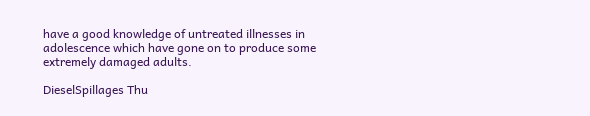have a good knowledge of untreated illnesses in adolescence which have gone on to produce some extremely damaged adults.

DieselSpillages Thu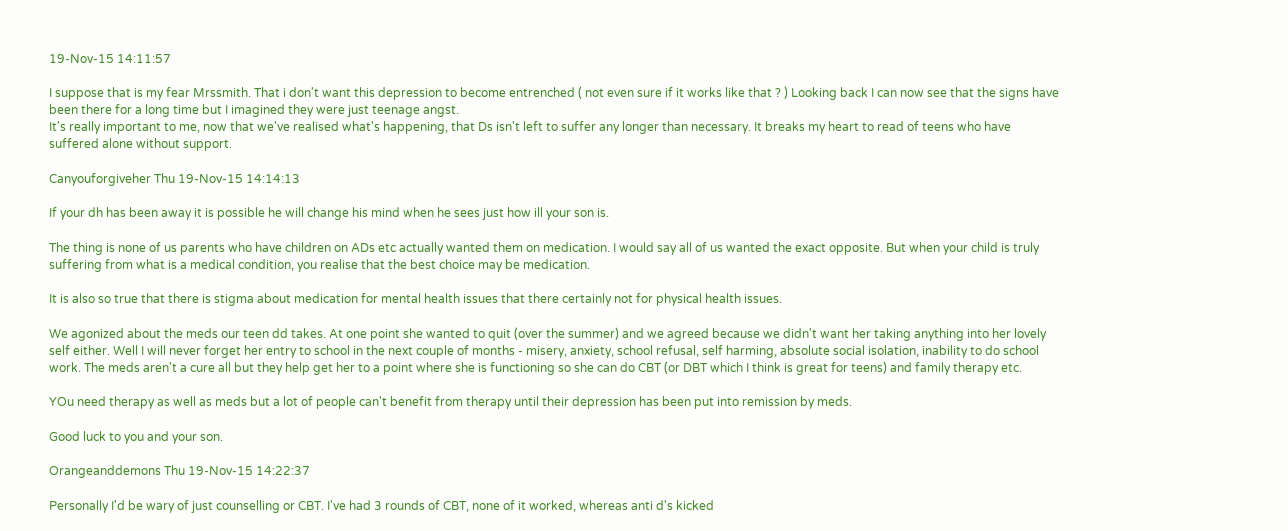19-Nov-15 14:11:57

I suppose that is my fear Mrssmith. That i don't want this depression to become entrenched ( not even sure if it works like that ? ) Looking back I can now see that the signs have been there for a long time but I imagined they were just teenage angst.
It's really important to me, now that we've realised what's happening, that Ds isn't left to suffer any longer than necessary. It breaks my heart to read of teens who have suffered alone without support.

Canyouforgiveher Thu 19-Nov-15 14:14:13

If your dh has been away it is possible he will change his mind when he sees just how ill your son is.

The thing is none of us parents who have children on ADs etc actually wanted them on medication. I would say all of us wanted the exact opposite. But when your child is truly suffering from what is a medical condition, you realise that the best choice may be medication.

It is also so true that there is stigma about medication for mental health issues that there certainly not for physical health issues.

We agonized about the meds our teen dd takes. At one point she wanted to quit (over the summer) and we agreed because we didn't want her taking anything into her lovely self either. Well I will never forget her entry to school in the next couple of months - misery, anxiety, school refusal, self harming, absolute social isolation, inability to do school work. The meds aren't a cure all but they help get her to a point where she is functioning so she can do CBT (or DBT which I think is great for teens) and family therapy etc.

YOu need therapy as well as meds but a lot of people can't benefit from therapy until their depression has been put into remission by meds.

Good luck to you and your son.

Orangeanddemons Thu 19-Nov-15 14:22:37

Personally I'd be wary of just counselling or CBT. I've had 3 rounds of CBT, none of it worked, whereas anti d's kicked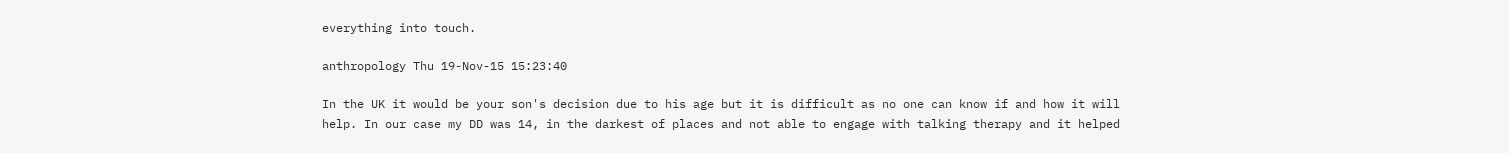everything into touch.

anthropology Thu 19-Nov-15 15:23:40

In the UK it would be your son's decision due to his age but it is difficult as no one can know if and how it will help. In our case my DD was 14, in the darkest of places and not able to engage with talking therapy and it helped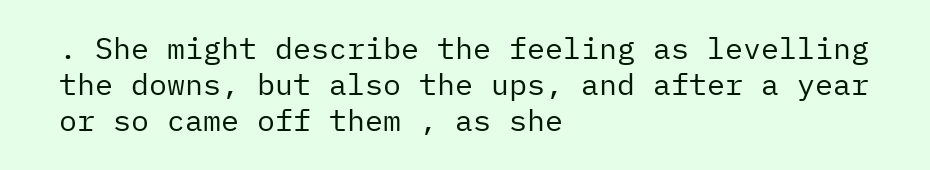. She might describe the feeling as levelling the downs, but also the ups, and after a year or so came off them , as she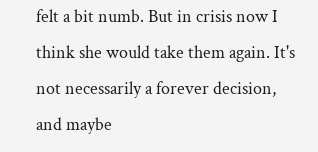felt a bit numb. But in crisis now I think she would take them again. It's not necessarily a forever decision, and maybe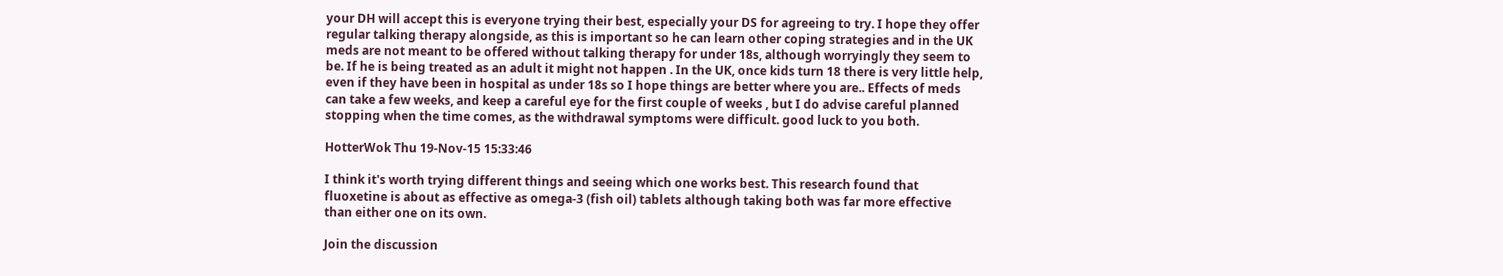your DH will accept this is everyone trying their best, especially your DS for agreeing to try. I hope they offer regular talking therapy alongside, as this is important so he can learn other coping strategies and in the UK meds are not meant to be offered without talking therapy for under 18s, although worryingly they seem to be. If he is being treated as an adult it might not happen . In the UK, once kids turn 18 there is very little help, even if they have been in hospital as under 18s so I hope things are better where you are.. Effects of meds can take a few weeks, and keep a careful eye for the first couple of weeks , but I do advise careful planned stopping when the time comes, as the withdrawal symptoms were difficult. good luck to you both.

HotterWok Thu 19-Nov-15 15:33:46

I think it's worth trying different things and seeing which one works best. This research found that fluoxetine is about as effective as omega-3 (fish oil) tablets although taking both was far more effective than either one on its own.

Join the discussion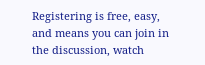Registering is free, easy, and means you can join in the discussion, watch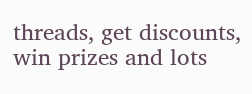threads, get discounts, win prizes and lots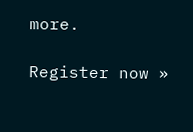more.

Register now »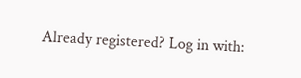Already registered? Log in with: